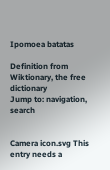Ipomoea batatas

Definition from Wiktionary, the free dictionary
Jump to: navigation, search


Camera icon.svg This entry needs a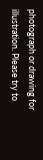photograph or drawing for illustration. Please try to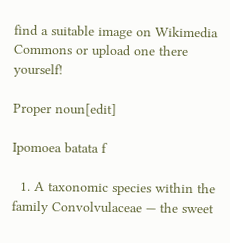find a suitable image on Wikimedia Commons or upload one there yourself!

Proper noun[edit]

Ipomoea batata f

  1. A taxonomic species within the family Convolvulaceae — the sweet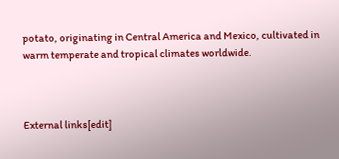potato, originating in Central America and Mexico, cultivated in warm temperate and tropical climates worldwide.



External links[edit]